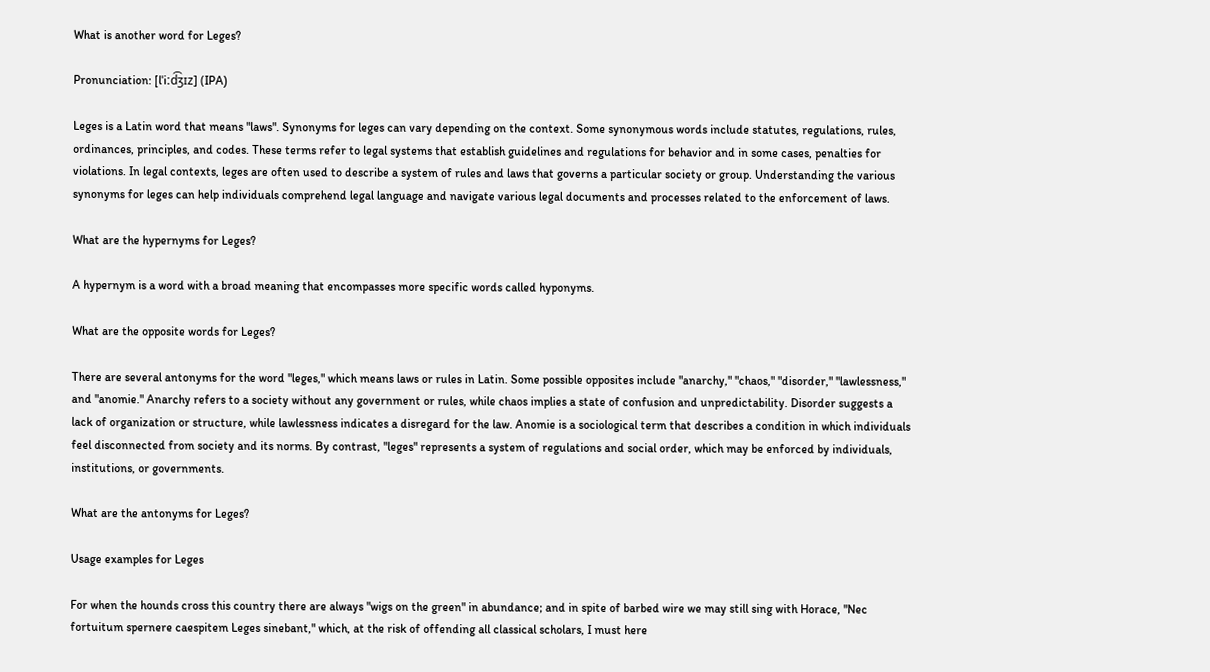What is another word for Leges?

Pronunciation: [lˈiːd͡ʒɪz] (IPA)

Leges is a Latin word that means "laws". Synonyms for leges can vary depending on the context. Some synonymous words include statutes, regulations, rules, ordinances, principles, and codes. These terms refer to legal systems that establish guidelines and regulations for behavior and in some cases, penalties for violations. In legal contexts, leges are often used to describe a system of rules and laws that governs a particular society or group. Understanding the various synonyms for leges can help individuals comprehend legal language and navigate various legal documents and processes related to the enforcement of laws.

What are the hypernyms for Leges?

A hypernym is a word with a broad meaning that encompasses more specific words called hyponyms.

What are the opposite words for Leges?

There are several antonyms for the word "leges," which means laws or rules in Latin. Some possible opposites include "anarchy," "chaos," "disorder," "lawlessness," and "anomie." Anarchy refers to a society without any government or rules, while chaos implies a state of confusion and unpredictability. Disorder suggests a lack of organization or structure, while lawlessness indicates a disregard for the law. Anomie is a sociological term that describes a condition in which individuals feel disconnected from society and its norms. By contrast, "leges" represents a system of regulations and social order, which may be enforced by individuals, institutions, or governments.

What are the antonyms for Leges?

Usage examples for Leges

For when the hounds cross this country there are always "wigs on the green" in abundance; and in spite of barbed wire we may still sing with Horace, "Nec fortuitum spernere caespitem Leges sinebant," which, at the risk of offending all classical scholars, I must here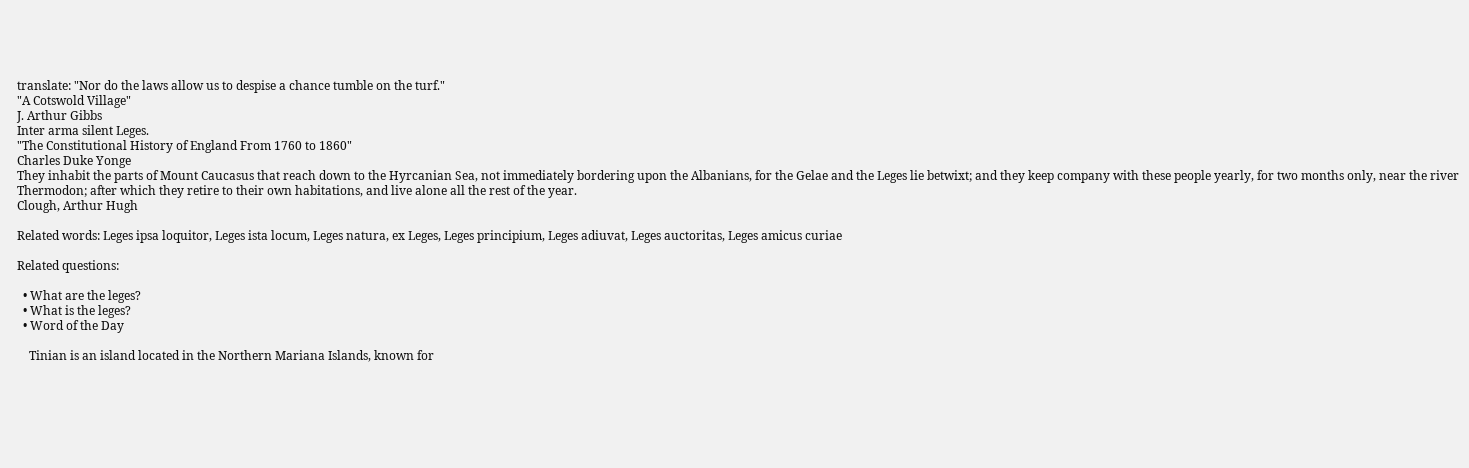translate: "Nor do the laws allow us to despise a chance tumble on the turf."
"A Cotswold Village"
J. Arthur Gibbs
Inter arma silent Leges.
"The Constitutional History of England From 1760 to 1860"
Charles Duke Yonge
They inhabit the parts of Mount Caucasus that reach down to the Hyrcanian Sea, not immediately bordering upon the Albanians, for the Gelae and the Leges lie betwixt; and they keep company with these people yearly, for two months only, near the river Thermodon; after which they retire to their own habitations, and live alone all the rest of the year.
Clough, Arthur Hugh

Related words: Leges ipsa loquitor, Leges ista locum, Leges natura, ex Leges, Leges principium, Leges adiuvat, Leges auctoritas, Leges amicus curiae

Related questions:

  • What are the leges?
  • What is the leges?
  • Word of the Day

    Tinian is an island located in the Northern Mariana Islands, known for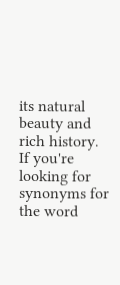its natural beauty and rich history. If you're looking for synonyms for the word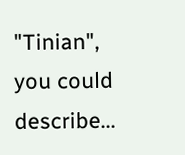"Tinian", you could describe...